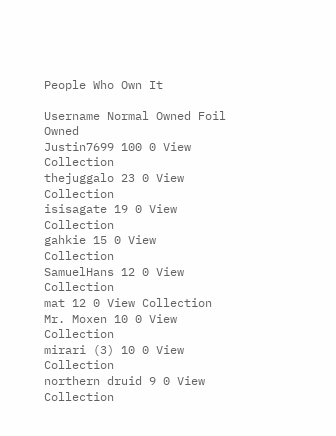People Who Own It

Username Normal Owned Foil Owned
Justin7699 100 0 View Collection
thejuggalo 23 0 View Collection
isisagate 19 0 View Collection
gahkie 15 0 View Collection
SamuelHans 12 0 View Collection
mat 12 0 View Collection
Mr. Moxen 10 0 View Collection
mirari (3) 10 0 View Collection
northern druid 9 0 View Collection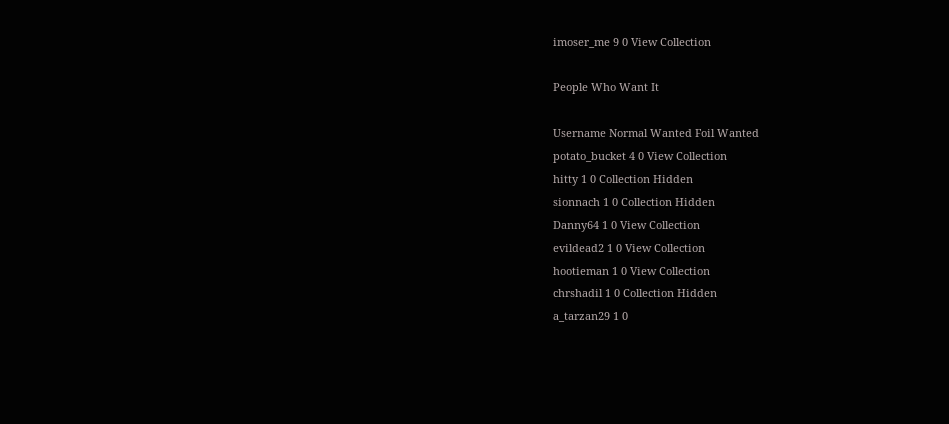imoser_me 9 0 View Collection

People Who Want It

Username Normal Wanted Foil Wanted
potato_bucket 4 0 View Collection
hitty 1 0 Collection Hidden
sionnach 1 0 Collection Hidden
Danny64 1 0 View Collection
evildead2 1 0 View Collection
hootieman 1 0 View Collection
chrshadil 1 0 Collection Hidden
a_tarzan29 1 0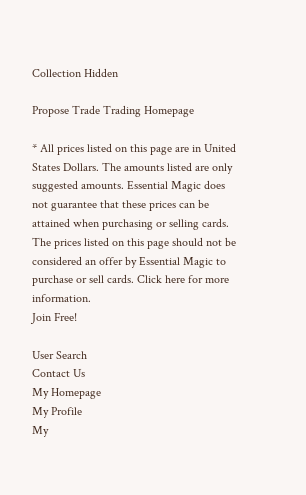Collection Hidden

Propose Trade Trading Homepage

* All prices listed on this page are in United States Dollars. The amounts listed are only suggested amounts. Essential Magic does not guarantee that these prices can be attained when purchasing or selling cards. The prices listed on this page should not be considered an offer by Essential Magic to purchase or sell cards. Click here for more information.
Join Free!

User Search
Contact Us
My Homepage
My Profile
My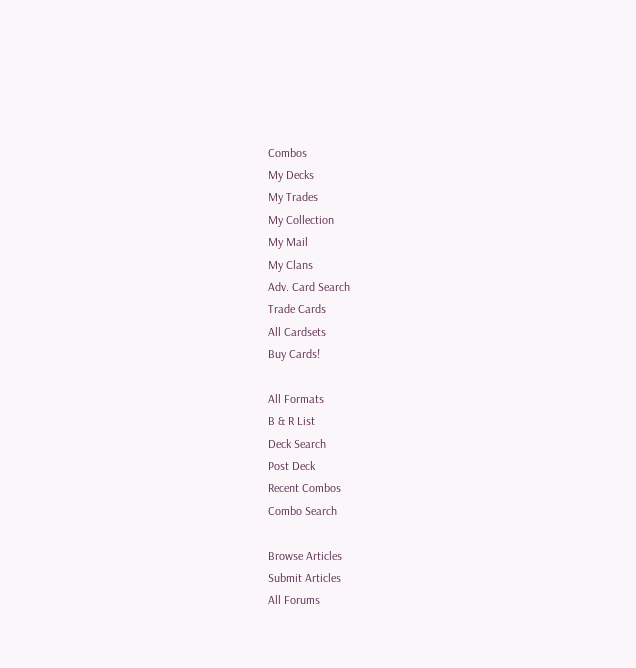Combos
My Decks
My Trades
My Collection
My Mail
My Clans
Adv. Card Search
Trade Cards
All Cardsets
Buy Cards!

All Formats
B & R List
Deck Search
Post Deck
Recent Combos
Combo Search

Browse Articles
Submit Articles
All Forums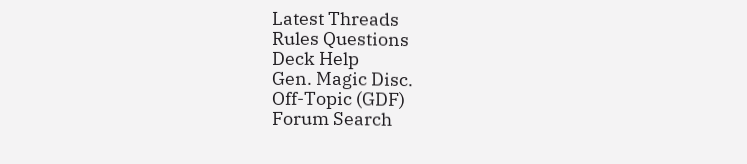Latest Threads
Rules Questions
Deck Help
Gen. Magic Disc.
Off-Topic (GDF)
Forum Search